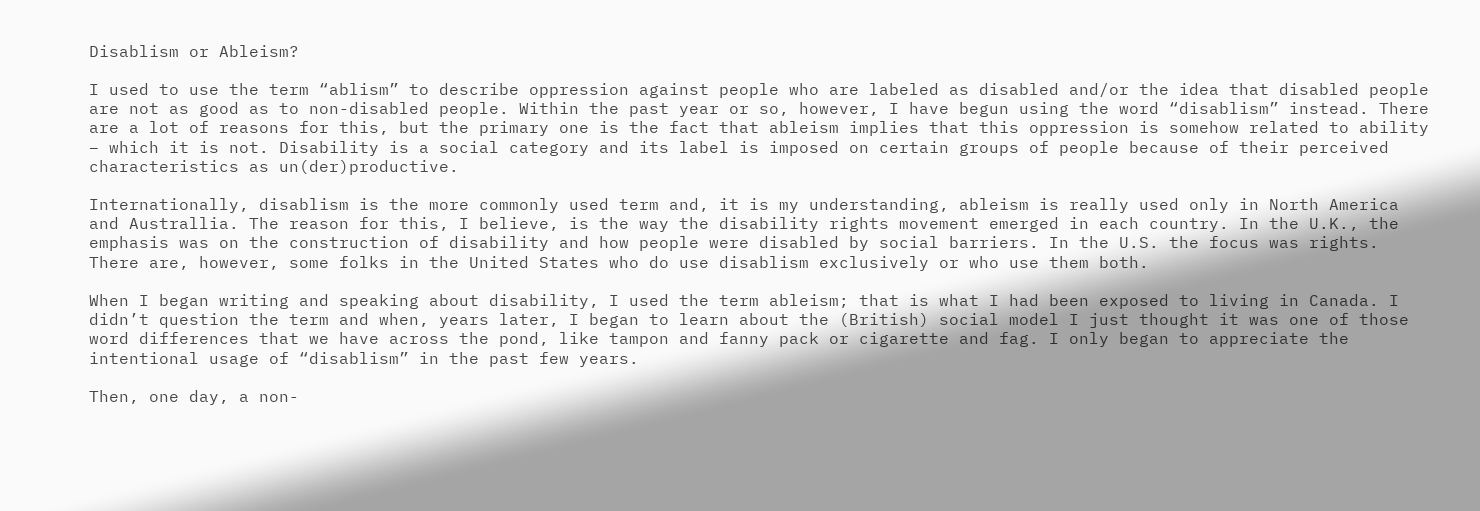Disablism or Ableism?

I used to use the term “ablism” to describe oppression against people who are labeled as disabled and/or the idea that disabled people are not as good as to non-disabled people. Within the past year or so, however, I have begun using the word “disablism” instead. There are a lot of reasons for this, but the primary one is the fact that ableism implies that this oppression is somehow related to ability – which it is not. Disability is a social category and its label is imposed on certain groups of people because of their perceived characteristics as un(der)productive.

Internationally, disablism is the more commonly used term and, it is my understanding, ableism is really used only in North America and Australlia. The reason for this, I believe, is the way the disability rights movement emerged in each country. In the U.K., the emphasis was on the construction of disability and how people were disabled by social barriers. In the U.S. the focus was rights. There are, however, some folks in the United States who do use disablism exclusively or who use them both.

When I began writing and speaking about disability, I used the term ableism; that is what I had been exposed to living in Canada. I didn’t question the term and when, years later, I began to learn about the (British) social model I just thought it was one of those word differences that we have across the pond, like tampon and fanny pack or cigarette and fag. I only began to appreciate the intentional usage of “disablism” in the past few years.

Then, one day, a non-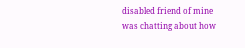disabled friend of mine was chatting about how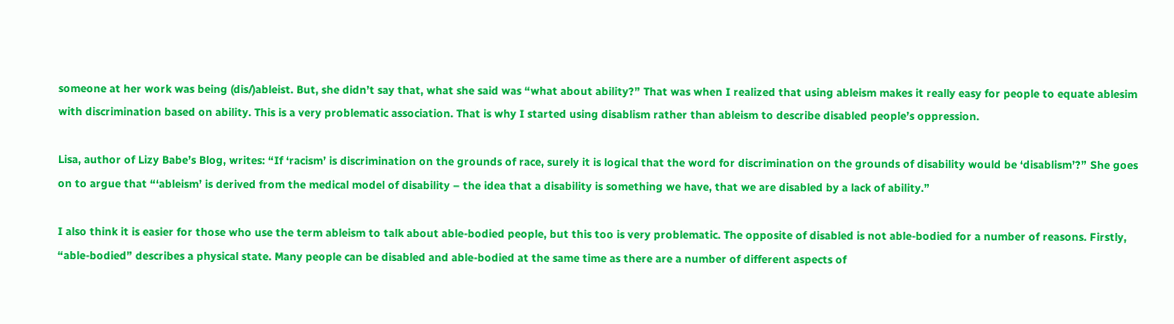someone at her work was being (dis/)ableist. But, she didn’t say that, what she said was “what about ability?” That was when I realized that using ableism makes it really easy for people to equate ablesim with discrimination based on ability. This is a very problematic association. That is why I started using disablism rather than ableism to describe disabled people’s oppression.

Lisa, author of Lizy Babe’s Blog, writes: “If ‘racism’ is discrimination on the grounds of race, surely it is logical that the word for discrimination on the grounds of disability would be ‘disablism’?” She goes on to argue that “‘ableism’ is derived from the medical model of disability – the idea that a disability is something we have, that we are disabled by a lack of ability.”

I also think it is easier for those who use the term ableism to talk about able-bodied people, but this too is very problematic. The opposite of disabled is not able-bodied for a number of reasons. Firstly, “able-bodied” describes a physical state. Many people can be disabled and able-bodied at the same time as there are a number of different aspects of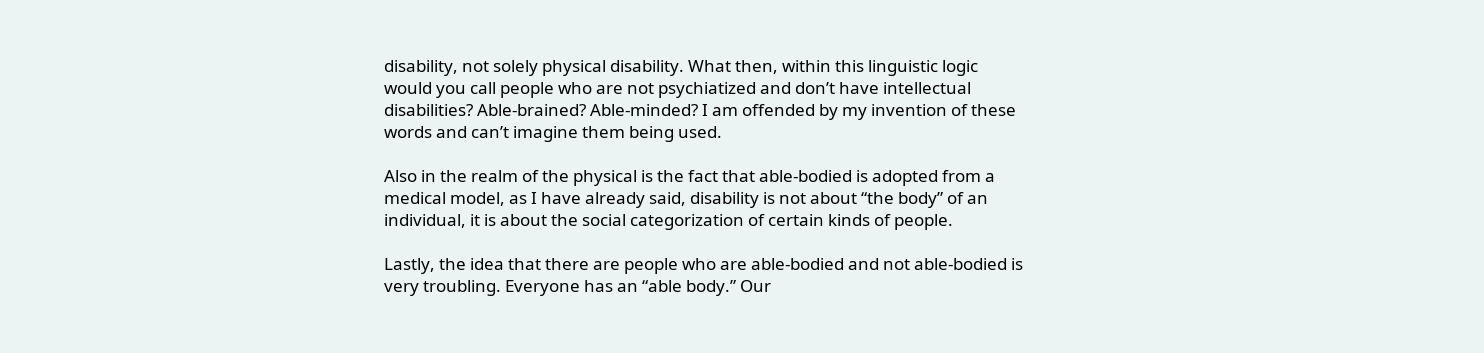disability, not solely physical disability. What then, within this linguistic logic would you call people who are not psychiatized and don’t have intellectual disabilities? Able-brained? Able-minded? I am offended by my invention of these words and can’t imagine them being used.

Also in the realm of the physical is the fact that able-bodied is adopted from a medical model, as I have already said, disability is not about “the body” of an individual, it is about the social categorization of certain kinds of people.

Lastly, the idea that there are people who are able-bodied and not able-bodied is very troubling. Everyone has an “able body.” Our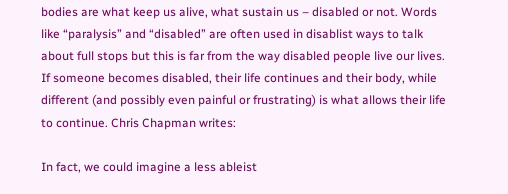bodies are what keep us alive, what sustain us – disabled or not. Words like “paralysis” and “disabled” are often used in disablist ways to talk about full stops but this is far from the way disabled people live our lives. If someone becomes disabled, their life continues and their body, while different (and possibly even painful or frustrating) is what allows their life to continue. Chris Chapman writes:

In fact, we could imagine a less ableist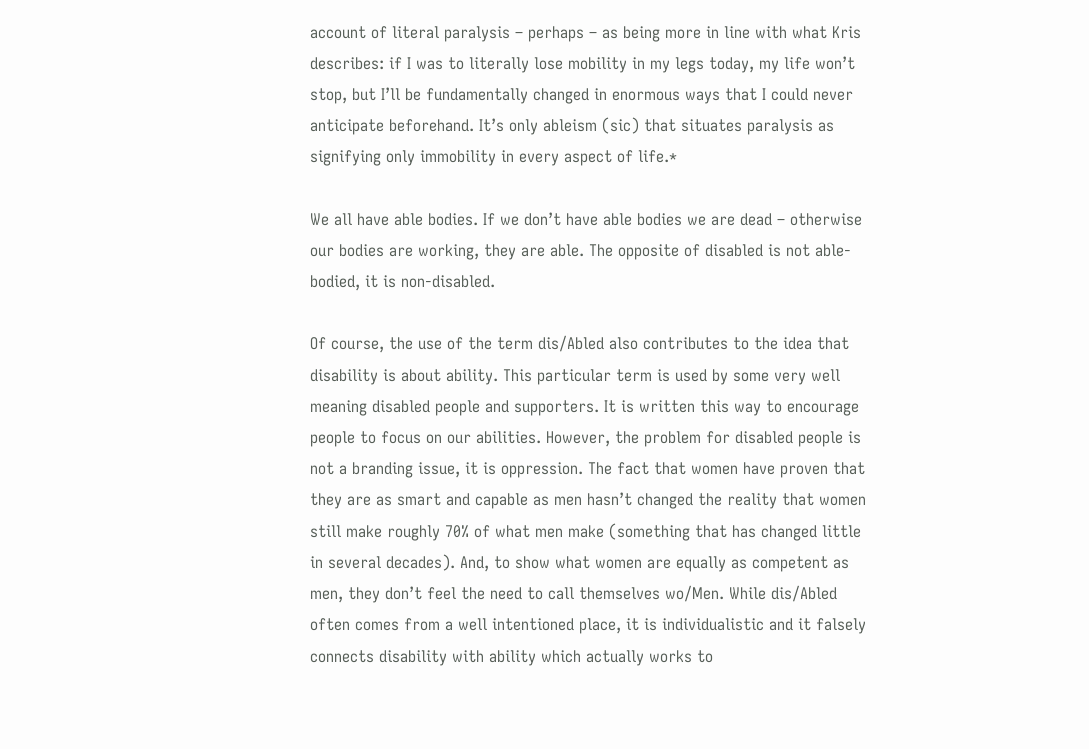account of literal paralysis – perhaps – as being more in line with what Kris describes: if I was to literally lose mobility in my legs today, my life won’t stop, but I’ll be fundamentally changed in enormous ways that I could never anticipate beforehand. It’s only ableism (sic) that situates paralysis as signifying only immobility in every aspect of life.*

We all have able bodies. If we don’t have able bodies we are dead – otherwise our bodies are working, they are able. The opposite of disabled is not able-bodied, it is non-disabled.

Of course, the use of the term dis/Abled also contributes to the idea that disability is about ability. This particular term is used by some very well meaning disabled people and supporters. It is written this way to encourage people to focus on our abilities. However, the problem for disabled people is not a branding issue, it is oppression. The fact that women have proven that they are as smart and capable as men hasn’t changed the reality that women still make roughly 70% of what men make (something that has changed little in several decades). And, to show what women are equally as competent as men, they don’t feel the need to call themselves wo/Men. While dis/Abled often comes from a well intentioned place, it is individualistic and it falsely connects disability with ability which actually works to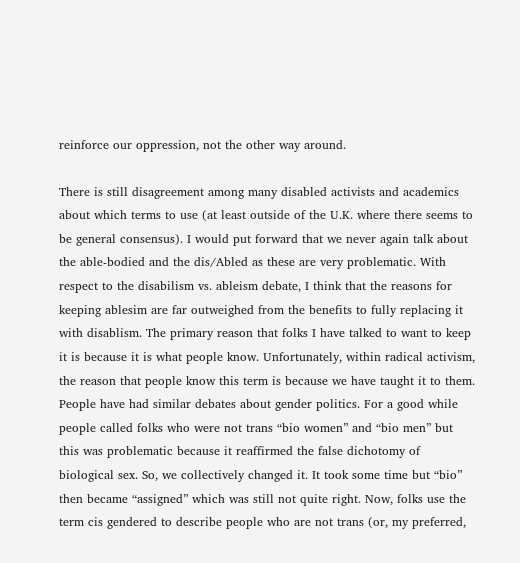reinforce our oppression, not the other way around.

There is still disagreement among many disabled activists and academics about which terms to use (at least outside of the U.K. where there seems to be general consensus). I would put forward that we never again talk about the able-bodied and the dis/Abled as these are very problematic. With respect to the disabilism vs. ableism debate, I think that the reasons for keeping ablesim are far outweighed from the benefits to fully replacing it with disablism. The primary reason that folks I have talked to want to keep it is because it is what people know. Unfortunately, within radical activism, the reason that people know this term is because we have taught it to them. People have had similar debates about gender politics. For a good while people called folks who were not trans “bio women” and “bio men” but this was problematic because it reaffirmed the false dichotomy of biological sex. So, we collectively changed it. It took some time but “bio” then became “assigned” which was still not quite right. Now, folks use the term cis gendered to describe people who are not trans (or, my preferred,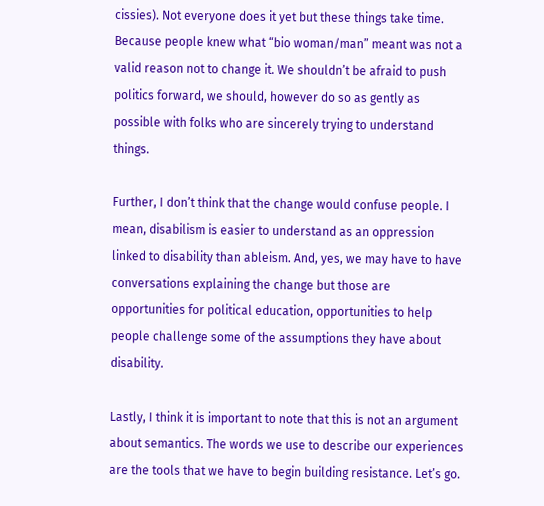cissies). Not everyone does it yet but these things take time. Because people knew what “bio woman/man” meant was not a valid reason not to change it. We shouldn’t be afraid to push politics forward, we should, however do so as gently as possible with folks who are sincerely trying to understand things.

Further, I don’t think that the change would confuse people. I mean, disabilism is easier to understand as an oppression linked to disability than ableism. And, yes, we may have to have conversations explaining the change but those are opportunities for political education, opportunities to help people challenge some of the assumptions they have about disability.

Lastly, I think it is important to note that this is not an argument about semantics. The words we use to describe our experiences are the tools that we have to begin building resistance. Let’s go.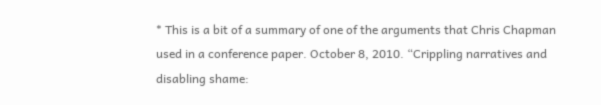* This is a bit of a summary of one of the arguments that Chris Chapman used in a conference paper. October 8, 2010. “Crippling narratives and disabling shame: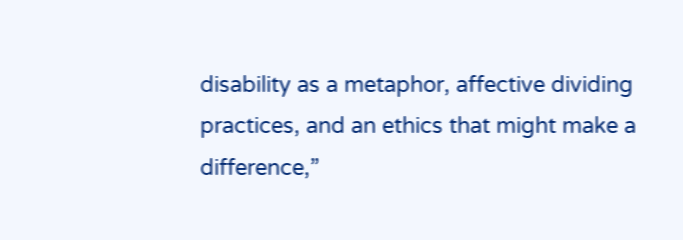disability as a metaphor, affective dividing practices, and an ethics that might make a difference,”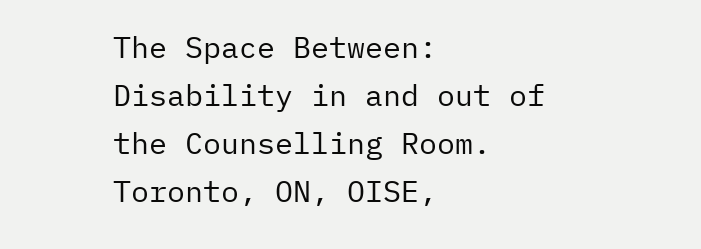The Space Between: Disability in and out of the Counselling Room. Toronto, ON, OISE,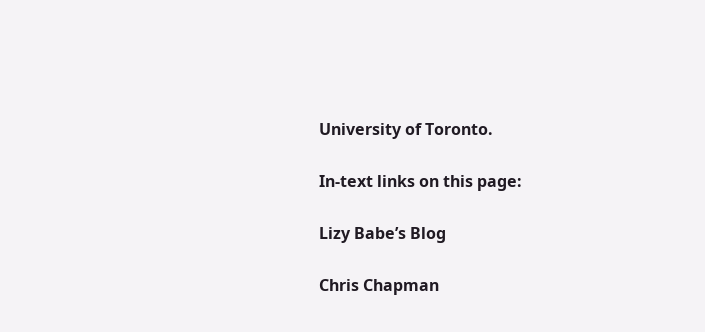University of Toronto.

In-text links on this page:

Lizy Babe’s Blog

Chris Chapman